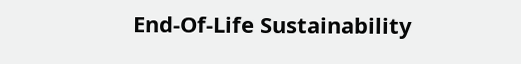End-Of-Life Sustainability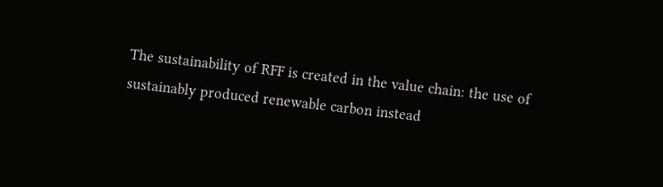The sustainability of RFF is created in the value chain: the use of sustainably produced renewable carbon instead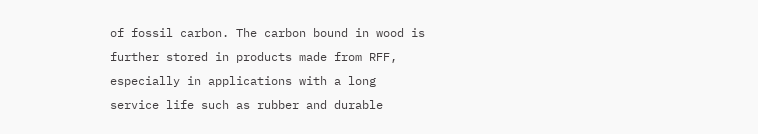of fossil carbon. The carbon bound in wood is further stored in products made from RFF, especially in applications with a long service life such as rubber and durable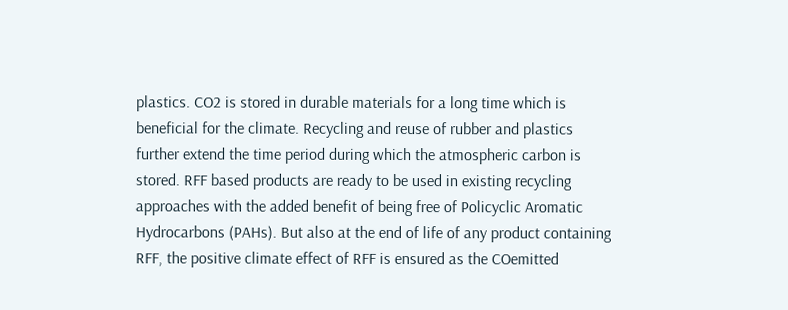plastics. CO2 is stored in durable materials for a long time which is beneficial for the climate. Recycling and reuse of rubber and plastics further extend the time period during which the atmospheric carbon is stored. RFF based products are ready to be used in existing recycling approaches with the added benefit of being free of Policyclic Aromatic Hydrocarbons (PAHs). But also at the end of life of any product containing RFF, the positive climate effect of RFF is ensured as the COemitted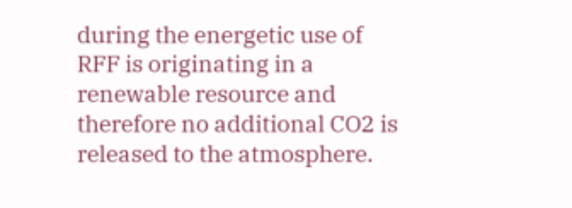during the energetic use of RFF is originating in a renewable resource and therefore no additional CO2 is released to the atmosphere.